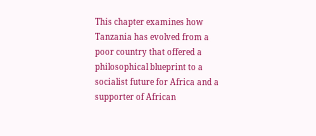This chapter examines how Tanzania has evolved from a poor country that offered a philosophical blueprint to a socialist future for Africa and a supporter of African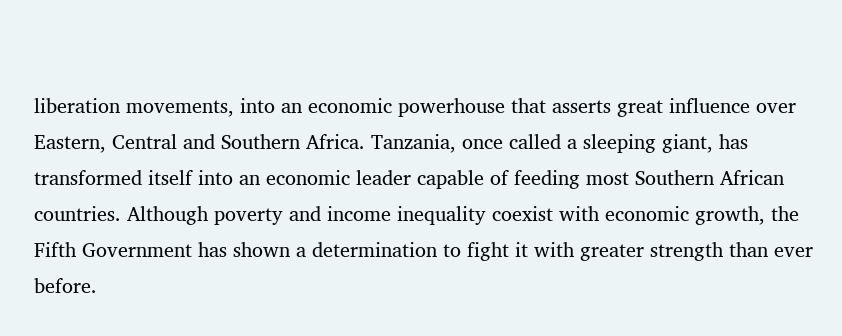liberation movements, into an economic powerhouse that asserts great influence over Eastern, Central and Southern Africa. Tanzania, once called a sleeping giant, has transformed itself into an economic leader capable of feeding most Southern African countries. Although poverty and income inequality coexist with economic growth, the Fifth Government has shown a determination to fight it with greater strength than ever before.